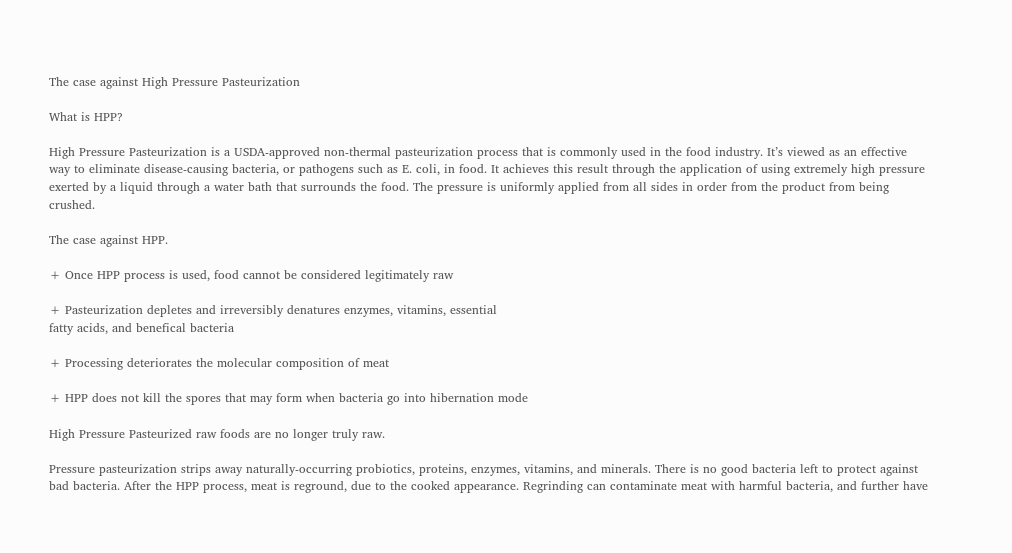The case against High Pressure Pasteurization

What is HPP?

High Pressure Pasteurization is a USDA-approved non-thermal pasteurization process that is commonly used in the food industry. It’s viewed as an effective way to eliminate disease-causing bacteria, or pathogens such as E. coli, in food. It achieves this result through the application of using extremely high pressure exerted by a liquid through a water bath that surrounds the food. The pressure is uniformly applied from all sides in order from the product from being crushed.

The case against HPP.

+ Once HPP process is used, food cannot be considered legitimately raw

+ Pasteurization depletes and irreversibly denatures enzymes, vitamins, essential
fatty acids, and benefical bacteria

+ Processing deteriorates the molecular composition of meat

+ HPP does not kill the spores that may form when bacteria go into hibernation mode

High Pressure Pasteurized raw foods are no longer truly raw.

Pressure pasteurization strips away naturally-occurring probiotics, proteins, enzymes, vitamins, and minerals. There is no good bacteria left to protect against bad bacteria. After the HPP process, meat is reground, due to the cooked appearance. Regrinding can contaminate meat with harmful bacteria, and further have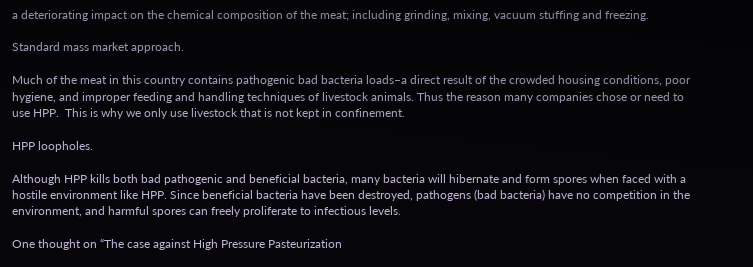a deteriorating impact on the chemical composition of the meat; including grinding, mixing, vacuum stuffing and freezing.

Standard mass market approach.

Much of the meat in this country contains pathogenic bad bacteria loads–a direct result of the crowded housing conditions, poor hygiene, and improper feeding and handling techniques of livestock animals. Thus the reason many companies chose or need to use HPP.  This is why we only use livestock that is not kept in confinement.

HPP loopholes.

Although HPP kills both bad pathogenic and beneficial bacteria, many bacteria will hibernate and form spores when faced with a hostile environment like HPP. Since beneficial bacteria have been destroyed, pathogens (bad bacteria) have no competition in the environment, and harmful spores can freely proliferate to infectious levels.

One thought on “The case against High Pressure Pasteurization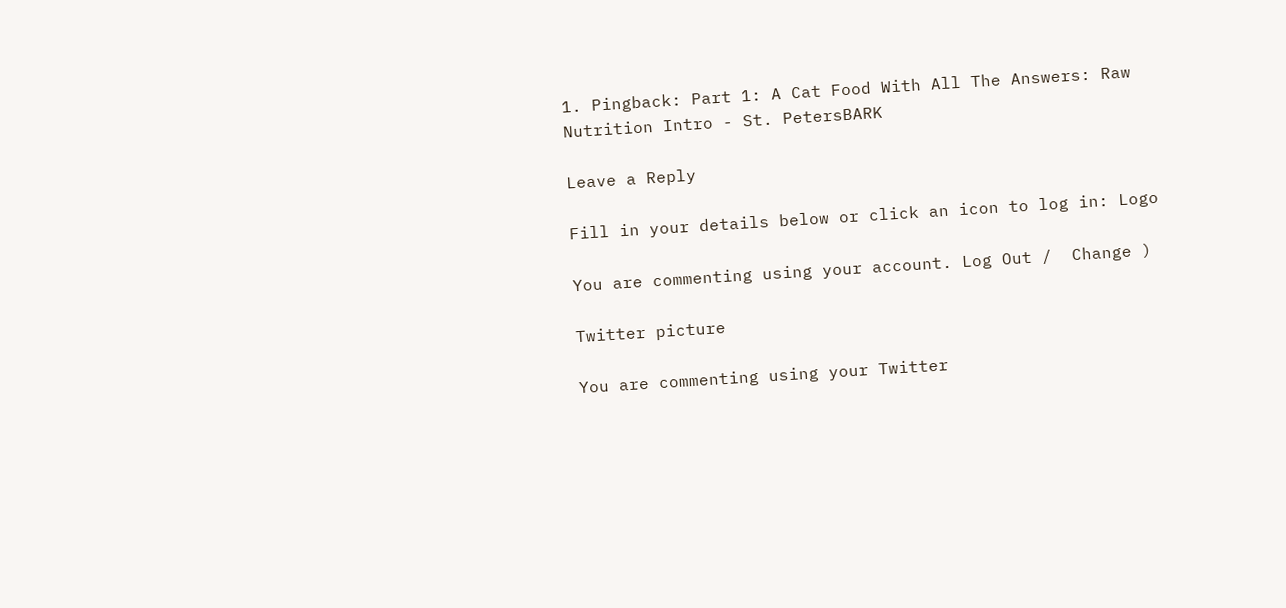1. Pingback: Part 1: A Cat Food With All The Answers: Raw Nutrition Intro - St. PetersBARK

Leave a Reply

Fill in your details below or click an icon to log in: Logo

You are commenting using your account. Log Out /  Change )

Twitter picture

You are commenting using your Twitter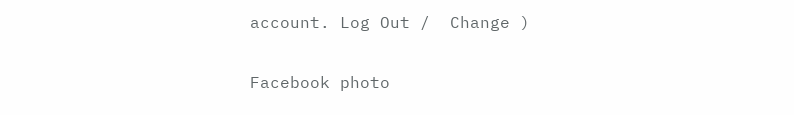account. Log Out /  Change )

Facebook photo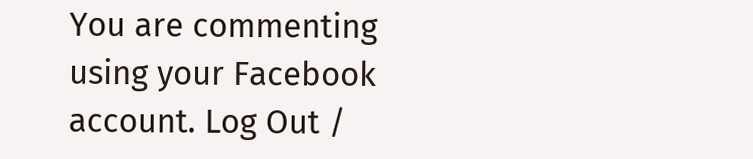You are commenting using your Facebook account. Log Out /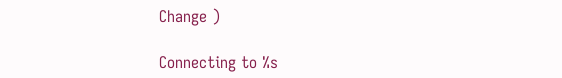Change )

Connecting to %s